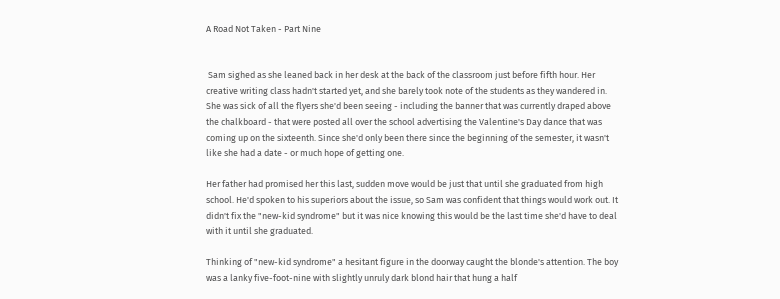A Road Not Taken - Part Nine


 Sam sighed as she leaned back in her desk at the back of the classroom just before fifth hour. Her creative writing class hadn't started yet, and she barely took note of the students as they wandered in. She was sick of all the flyers she'd been seeing - including the banner that was currently draped above the chalkboard - that were posted all over the school advertising the Valentine's Day dance that was coming up on the sixteenth. Since she'd only been there since the beginning of the semester, it wasn't like she had a date - or much hope of getting one.

Her father had promised her this last, sudden move would be just that until she graduated from high school. He'd spoken to his superiors about the issue, so Sam was confident that things would work out. It didn't fix the "new-kid syndrome" but it was nice knowing this would be the last time she'd have to deal with it until she graduated.

Thinking of "new-kid syndrome" a hesitant figure in the doorway caught the blonde's attention. The boy was a lanky five-foot-nine with slightly unruly dark blond hair that hung a half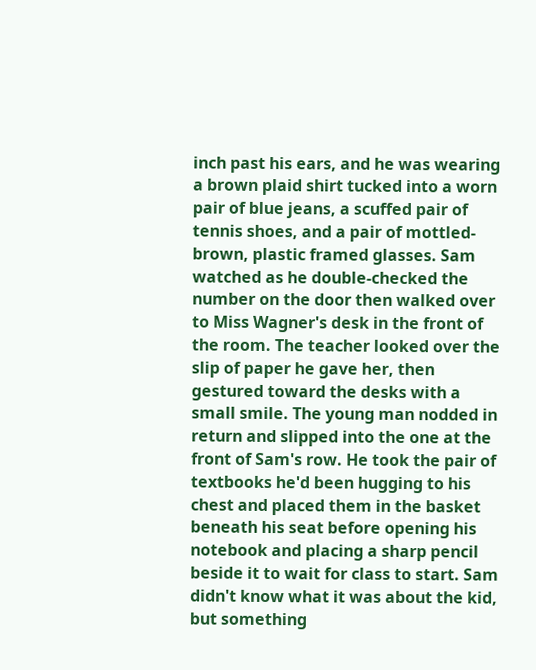inch past his ears, and he was wearing a brown plaid shirt tucked into a worn pair of blue jeans, a scuffed pair of tennis shoes, and a pair of mottled-brown, plastic framed glasses. Sam watched as he double-checked the number on the door then walked over to Miss Wagner's desk in the front of the room. The teacher looked over the slip of paper he gave her, then gestured toward the desks with a small smile. The young man nodded in return and slipped into the one at the front of Sam's row. He took the pair of textbooks he'd been hugging to his chest and placed them in the basket beneath his seat before opening his notebook and placing a sharp pencil beside it to wait for class to start. Sam didn't know what it was about the kid, but something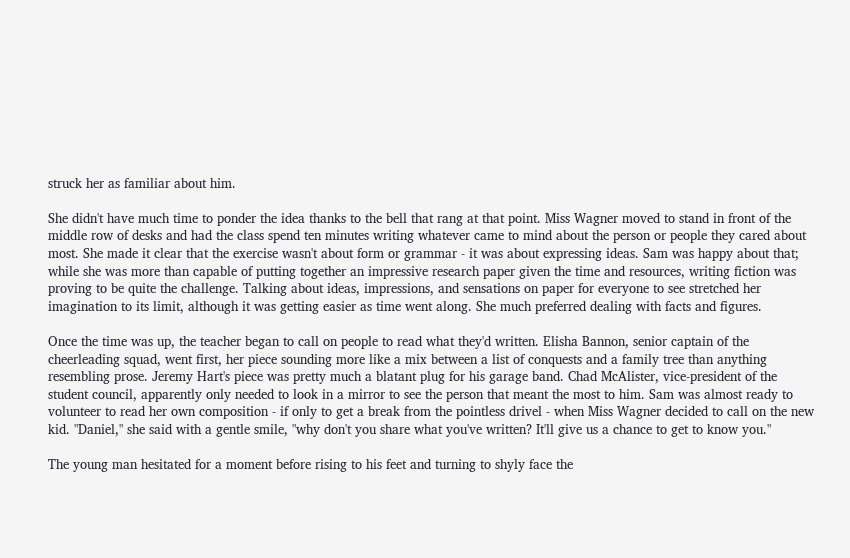struck her as familiar about him.

She didn't have much time to ponder the idea thanks to the bell that rang at that point. Miss Wagner moved to stand in front of the middle row of desks and had the class spend ten minutes writing whatever came to mind about the person or people they cared about most. She made it clear that the exercise wasn't about form or grammar - it was about expressing ideas. Sam was happy about that; while she was more than capable of putting together an impressive research paper given the time and resources, writing fiction was proving to be quite the challenge. Talking about ideas, impressions, and sensations on paper for everyone to see stretched her imagination to its limit, although it was getting easier as time went along. She much preferred dealing with facts and figures.

Once the time was up, the teacher began to call on people to read what they'd written. Elisha Bannon, senior captain of the cheerleading squad, went first, her piece sounding more like a mix between a list of conquests and a family tree than anything resembling prose. Jeremy Hart's piece was pretty much a blatant plug for his garage band. Chad McAlister, vice-president of the student council, apparently only needed to look in a mirror to see the person that meant the most to him. Sam was almost ready to volunteer to read her own composition - if only to get a break from the pointless drivel - when Miss Wagner decided to call on the new kid. "Daniel," she said with a gentle smile, "why don't you share what you've written? It'll give us a chance to get to know you."

The young man hesitated for a moment before rising to his feet and turning to shyly face the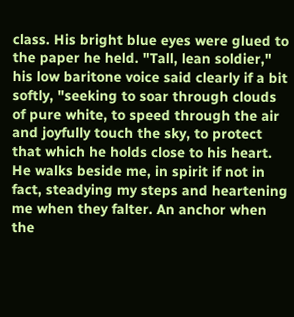class. His bright blue eyes were glued to the paper he held. "Tall, lean soldier," his low baritone voice said clearly if a bit softly, "seeking to soar through clouds of pure white, to speed through the air and joyfully touch the sky, to protect that which he holds close to his heart. He walks beside me, in spirit if not in fact, steadying my steps and heartening me when they falter. An anchor when the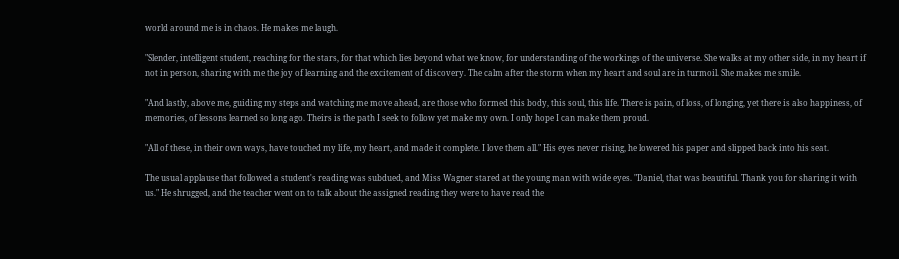world around me is in chaos. He makes me laugh.

"Slender, intelligent student, reaching for the stars, for that which lies beyond what we know, for understanding of the workings of the universe. She walks at my other side, in my heart if not in person, sharing with me the joy of learning and the excitement of discovery. The calm after the storm when my heart and soul are in turmoil. She makes me smile.

"And lastly, above me, guiding my steps and watching me move ahead, are those who formed this body, this soul, this life. There is pain, of loss, of longing, yet there is also happiness, of memories, of lessons learned so long ago. Theirs is the path I seek to follow yet make my own. I only hope I can make them proud.

"All of these, in their own ways, have touched my life, my heart, and made it complete. I love them all." His eyes never rising, he lowered his paper and slipped back into his seat.

The usual applause that followed a student's reading was subdued, and Miss Wagner stared at the young man with wide eyes. "Daniel, that was beautiful. Thank you for sharing it with us." He shrugged, and the teacher went on to talk about the assigned reading they were to have read the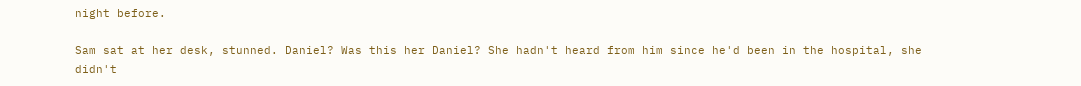night before.

Sam sat at her desk, stunned. Daniel? Was this her Daniel? She hadn't heard from him since he'd been in the hospital, she didn't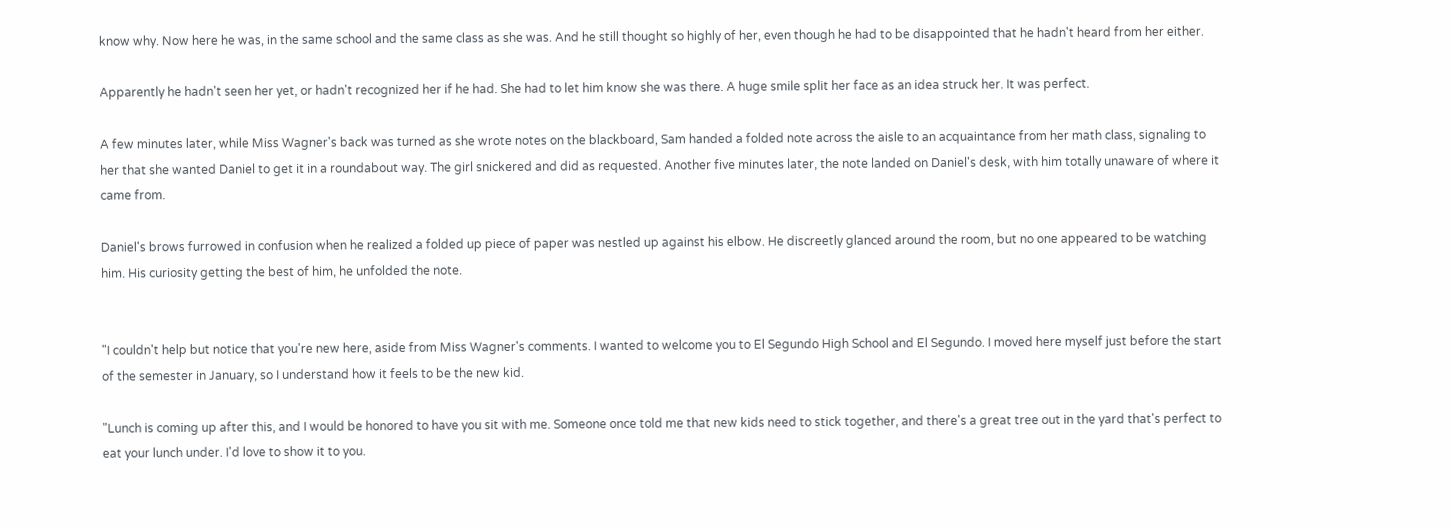know why. Now here he was, in the same school and the same class as she was. And he still thought so highly of her, even though he had to be disappointed that he hadn't heard from her either.

Apparently he hadn't seen her yet, or hadn't recognized her if he had. She had to let him know she was there. A huge smile split her face as an idea struck her. It was perfect.

A few minutes later, while Miss Wagner's back was turned as she wrote notes on the blackboard, Sam handed a folded note across the aisle to an acquaintance from her math class, signaling to her that she wanted Daniel to get it in a roundabout way. The girl snickered and did as requested. Another five minutes later, the note landed on Daniel's desk, with him totally unaware of where it came from.

Daniel's brows furrowed in confusion when he realized a folded up piece of paper was nestled up against his elbow. He discreetly glanced around the room, but no one appeared to be watching him. His curiosity getting the best of him, he unfolded the note.


"I couldn't help but notice that you're new here, aside from Miss Wagner's comments. I wanted to welcome you to El Segundo High School and El Segundo. I moved here myself just before the start of the semester in January, so I understand how it feels to be the new kid.

"Lunch is coming up after this, and I would be honored to have you sit with me. Someone once told me that new kids need to stick together, and there's a great tree out in the yard that's perfect to eat your lunch under. I'd love to show it to you.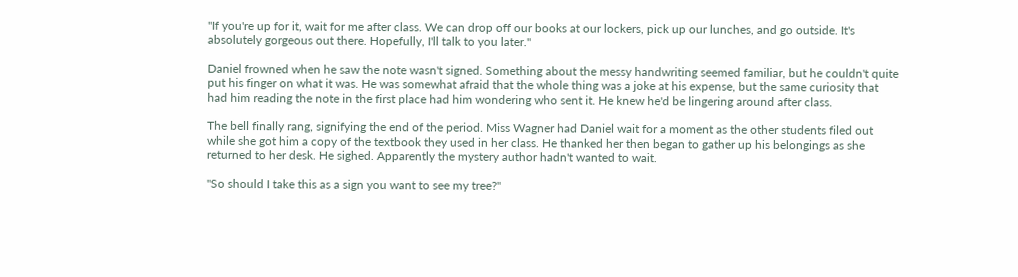"If you're up for it, wait for me after class. We can drop off our books at our lockers, pick up our lunches, and go outside. It's absolutely gorgeous out there. Hopefully, I'll talk to you later."

Daniel frowned when he saw the note wasn't signed. Something about the messy handwriting seemed familiar, but he couldn't quite put his finger on what it was. He was somewhat afraid that the whole thing was a joke at his expense, but the same curiosity that had him reading the note in the first place had him wondering who sent it. He knew he'd be lingering around after class.

The bell finally rang, signifying the end of the period. Miss Wagner had Daniel wait for a moment as the other students filed out while she got him a copy of the textbook they used in her class. He thanked her then began to gather up his belongings as she returned to her desk. He sighed. Apparently the mystery author hadn't wanted to wait.

"So should I take this as a sign you want to see my tree?"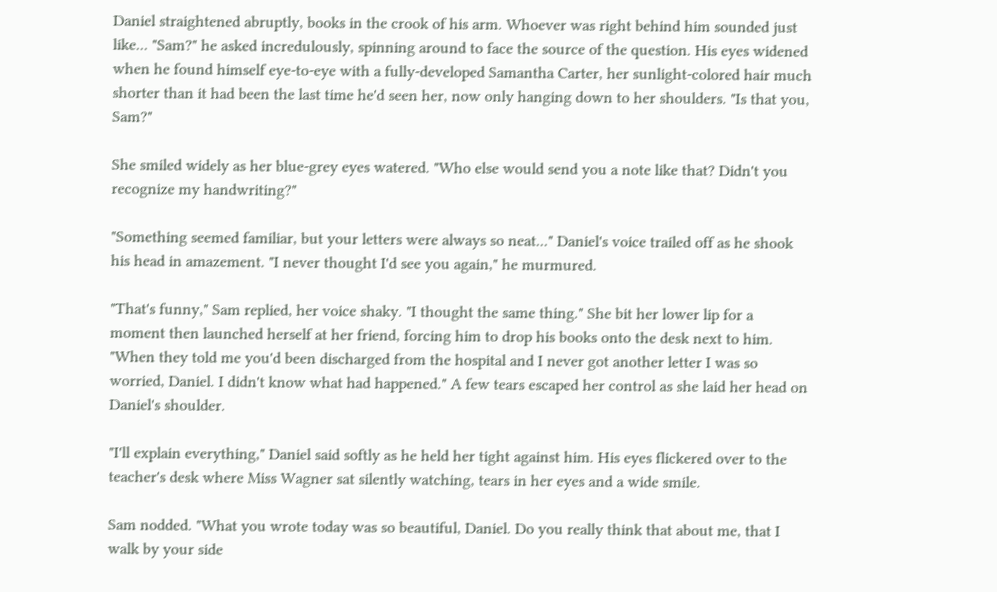Daniel straightened abruptly, books in the crook of his arm. Whoever was right behind him sounded just like... "Sam?" he asked incredulously, spinning around to face the source of the question. His eyes widened when he found himself eye-to-eye with a fully-developed Samantha Carter, her sunlight-colored hair much shorter than it had been the last time he'd seen her, now only hanging down to her shoulders. "Is that you, Sam?"

She smiled widely as her blue-grey eyes watered. "Who else would send you a note like that? Didn't you recognize my handwriting?"

"Something seemed familiar, but your letters were always so neat..." Daniel's voice trailed off as he shook his head in amazement. "I never thought I'd see you again," he murmured.

"That's funny," Sam replied, her voice shaky. "I thought the same thing." She bit her lower lip for a moment then launched herself at her friend, forcing him to drop his books onto the desk next to him. "When they told me you'd been discharged from the hospital and I never got another letter I was so worried, Daniel. I didn't know what had happened." A few tears escaped her control as she laid her head on Daniel's shoulder.

"I'll explain everything," Daniel said softly as he held her tight against him. His eyes flickered over to the teacher's desk where Miss Wagner sat silently watching, tears in her eyes and a wide smile.

Sam nodded. "What you wrote today was so beautiful, Daniel. Do you really think that about me, that I walk by your side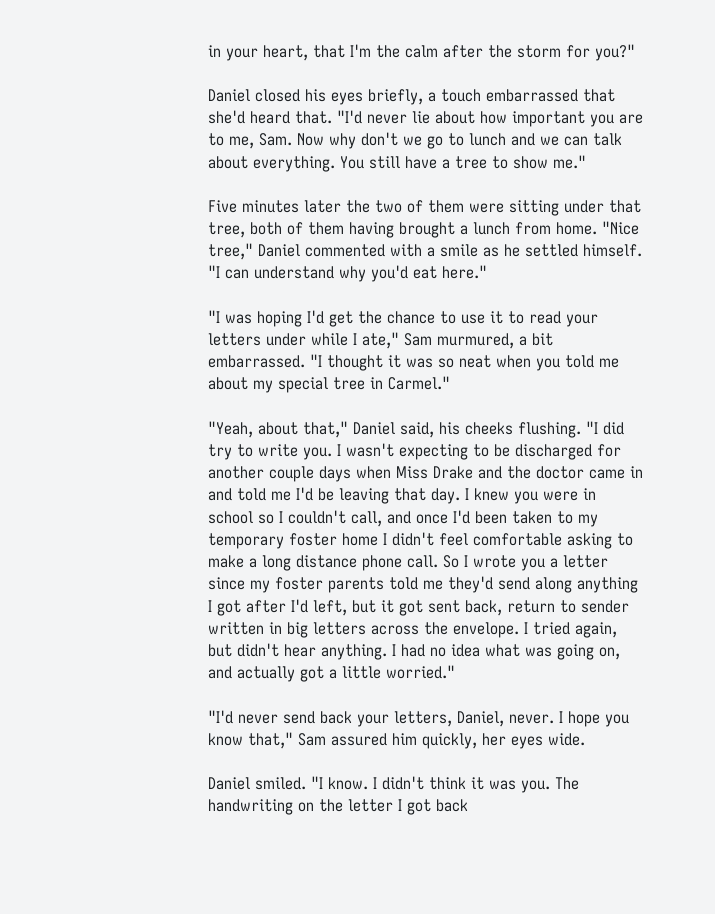in your heart, that I'm the calm after the storm for you?"

Daniel closed his eyes briefly, a touch embarrassed that she'd heard that. "I'd never lie about how important you are to me, Sam. Now why don't we go to lunch and we can talk about everything. You still have a tree to show me."

Five minutes later the two of them were sitting under that tree, both of them having brought a lunch from home. "Nice tree," Daniel commented with a smile as he settled himself. "I can understand why you'd eat here."

"I was hoping I'd get the chance to use it to read your letters under while I ate," Sam murmured, a bit embarrassed. "I thought it was so neat when you told me about my special tree in Carmel."

"Yeah, about that," Daniel said, his cheeks flushing. "I did try to write you. I wasn't expecting to be discharged for another couple days when Miss Drake and the doctor came in and told me I'd be leaving that day. I knew you were in school so I couldn't call, and once I'd been taken to my temporary foster home I didn't feel comfortable asking to make a long distance phone call. So I wrote you a letter since my foster parents told me they'd send along anything I got after I'd left, but it got sent back, return to sender written in big letters across the envelope. I tried again, but didn't hear anything. I had no idea what was going on, and actually got a little worried."

"I'd never send back your letters, Daniel, never. I hope you know that," Sam assured him quickly, her eyes wide.

Daniel smiled. "I know. I didn't think it was you. The handwriting on the letter I got back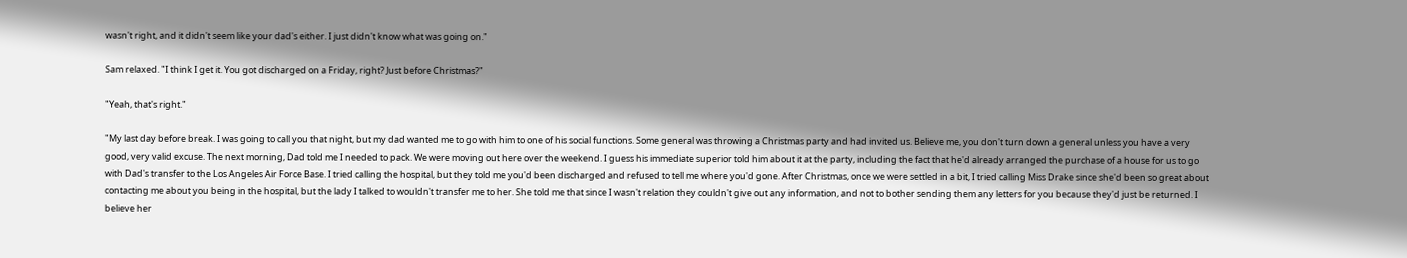wasn't right, and it didn't seem like your dad's either. I just didn't know what was going on."

Sam relaxed. "I think I get it. You got discharged on a Friday, right? Just before Christmas?"

"Yeah, that's right."

"My last day before break. I was going to call you that night, but my dad wanted me to go with him to one of his social functions. Some general was throwing a Christmas party and had invited us. Believe me, you don't turn down a general unless you have a very good, very valid excuse. The next morning, Dad told me I needed to pack. We were moving out here over the weekend. I guess his immediate superior told him about it at the party, including the fact that he'd already arranged the purchase of a house for us to go with Dad's transfer to the Los Angeles Air Force Base. I tried calling the hospital, but they told me you'd been discharged and refused to tell me where you'd gone. After Christmas, once we were settled in a bit, I tried calling Miss Drake since she'd been so great about contacting me about you being in the hospital, but the lady I talked to wouldn't transfer me to her. She told me that since I wasn't relation they couldn't give out any information, and not to bother sending them any letters for you because they'd just be returned. I believe her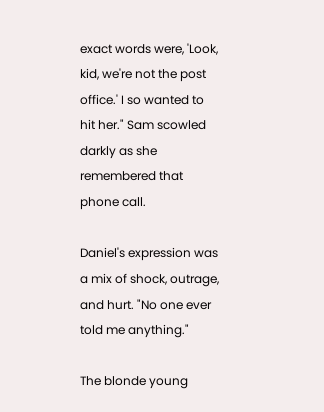exact words were, 'Look, kid, we're not the post office.' I so wanted to hit her." Sam scowled darkly as she remembered that phone call.

Daniel's expression was a mix of shock, outrage, and hurt. "No one ever told me anything."

The blonde young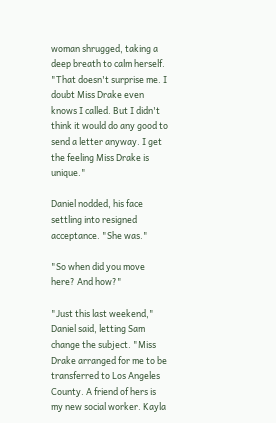woman shrugged, taking a deep breath to calm herself. "That doesn't surprise me. I doubt Miss Drake even knows I called. But I didn't think it would do any good to send a letter anyway. I get the feeling Miss Drake is unique."

Daniel nodded, his face settling into resigned acceptance. "She was."

"So when did you move here? And how?"

"Just this last weekend," Daniel said, letting Sam change the subject. "Miss Drake arranged for me to be transferred to Los Angeles County. A friend of hers is my new social worker. Kayla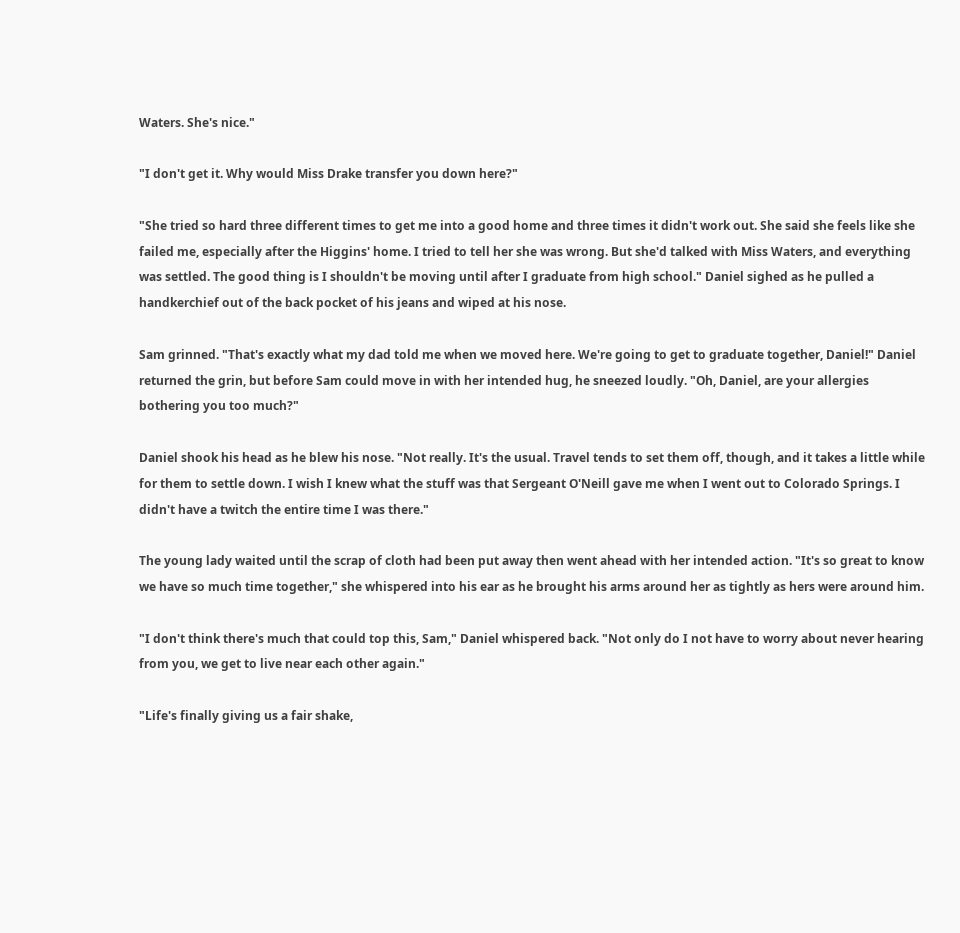Waters. She's nice."

"I don't get it. Why would Miss Drake transfer you down here?"

"She tried so hard three different times to get me into a good home and three times it didn't work out. She said she feels like she failed me, especially after the Higgins' home. I tried to tell her she was wrong. But she'd talked with Miss Waters, and everything was settled. The good thing is I shouldn't be moving until after I graduate from high school." Daniel sighed as he pulled a handkerchief out of the back pocket of his jeans and wiped at his nose.

Sam grinned. "That's exactly what my dad told me when we moved here. We're going to get to graduate together, Daniel!" Daniel returned the grin, but before Sam could move in with her intended hug, he sneezed loudly. "Oh, Daniel, are your allergies bothering you too much?"

Daniel shook his head as he blew his nose. "Not really. It's the usual. Travel tends to set them off, though, and it takes a little while for them to settle down. I wish I knew what the stuff was that Sergeant O'Neill gave me when I went out to Colorado Springs. I didn't have a twitch the entire time I was there."

The young lady waited until the scrap of cloth had been put away then went ahead with her intended action. "It's so great to know we have so much time together," she whispered into his ear as he brought his arms around her as tightly as hers were around him.

"I don't think there's much that could top this, Sam," Daniel whispered back. "Not only do I not have to worry about never hearing from you, we get to live near each other again."

"Life's finally giving us a fair shake,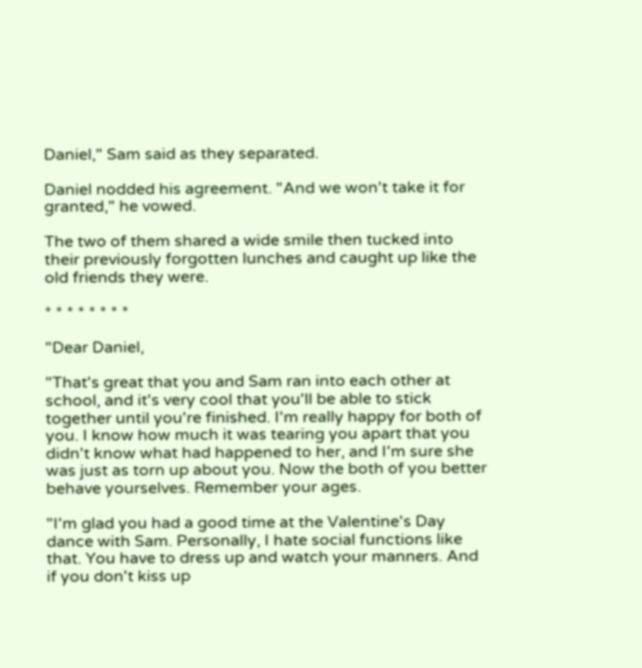Daniel," Sam said as they separated.

Daniel nodded his agreement. "And we won't take it for granted," he vowed.

The two of them shared a wide smile then tucked into their previously forgotten lunches and caught up like the old friends they were.

* * * * * * * *

"Dear Daniel,

"That's great that you and Sam ran into each other at school, and it's very cool that you'll be able to stick together until you're finished. I'm really happy for both of you. I know how much it was tearing you apart that you didn't know what had happened to her, and I'm sure she was just as torn up about you. Now the both of you better behave yourselves. Remember your ages.

"I'm glad you had a good time at the Valentine's Day dance with Sam. Personally, I hate social functions like that. You have to dress up and watch your manners. And if you don't kiss up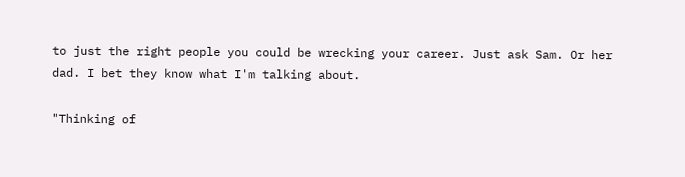to just the right people you could be wrecking your career. Just ask Sam. Or her dad. I bet they know what I'm talking about.

"Thinking of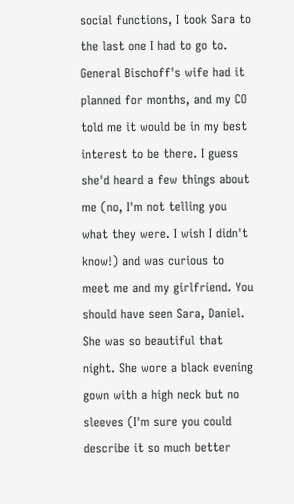social functions, I took Sara to the last one I had to go to. General Bischoff's wife had it planned for months, and my CO told me it would be in my best interest to be there. I guess she'd heard a few things about me (no, I'm not telling you what they were. I wish I didn't know!) and was curious to meet me and my girlfriend. You should have seen Sara, Daniel. She was so beautiful that night. She wore a black evening gown with a high neck but no sleeves (I'm sure you could describe it so much better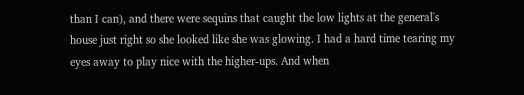than I can), and there were sequins that caught the low lights at the general's house just right so she looked like she was glowing. I had a hard time tearing my eyes away to play nice with the higher-ups. And when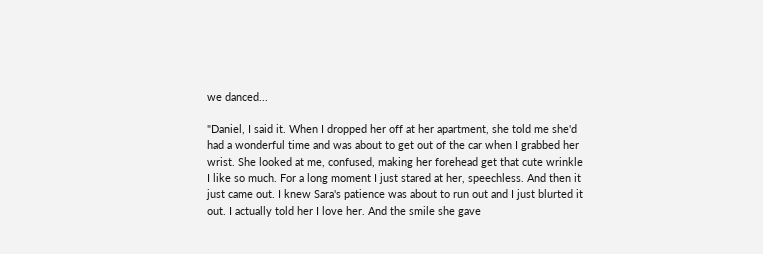we danced...

"Daniel, I said it. When I dropped her off at her apartment, she told me she'd had a wonderful time and was about to get out of the car when I grabbed her wrist. She looked at me, confused, making her forehead get that cute wrinkle I like so much. For a long moment I just stared at her, speechless. And then it just came out. I knew Sara's patience was about to run out and I just blurted it out. I actually told her I love her. And the smile she gave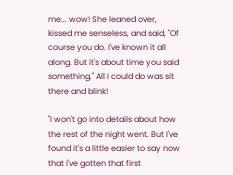me... wow! She leaned over, kissed me senseless, and said, "Of course you do. I've known it all along. But it's about time you said something." All I could do was sit there and blink!

"I won't go into details about how the rest of the night went. But I've found it's a little easier to say now that I've gotten that first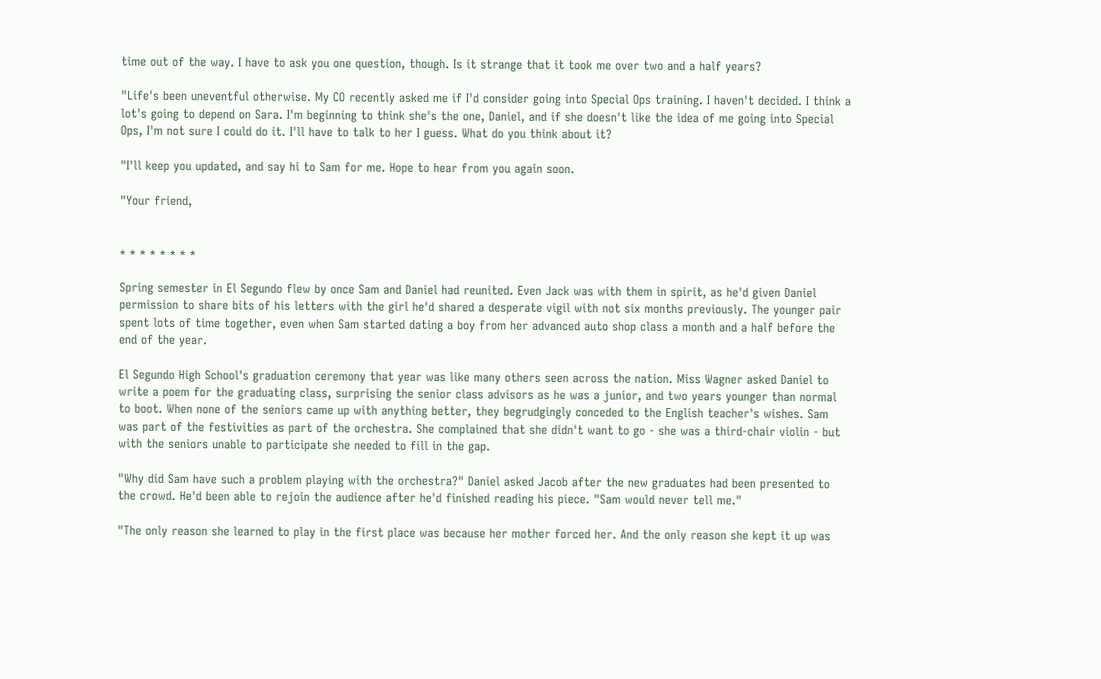time out of the way. I have to ask you one question, though. Is it strange that it took me over two and a half years?

"Life's been uneventful otherwise. My CO recently asked me if I'd consider going into Special Ops training. I haven't decided. I think a lot's going to depend on Sara. I'm beginning to think she's the one, Daniel, and if she doesn't like the idea of me going into Special Ops, I'm not sure I could do it. I'll have to talk to her I guess. What do you think about it?

"I'll keep you updated, and say hi to Sam for me. Hope to hear from you again soon.

"Your friend,


* * * * * * * *

Spring semester in El Segundo flew by once Sam and Daniel had reunited. Even Jack was with them in spirit, as he'd given Daniel permission to share bits of his letters with the girl he'd shared a desperate vigil with not six months previously. The younger pair spent lots of time together, even when Sam started dating a boy from her advanced auto shop class a month and a half before the end of the year.

El Segundo High School's graduation ceremony that year was like many others seen across the nation. Miss Wagner asked Daniel to write a poem for the graduating class, surprising the senior class advisors as he was a junior, and two years younger than normal to boot. When none of the seniors came up with anything better, they begrudgingly conceded to the English teacher's wishes. Sam was part of the festivities as part of the orchestra. She complained that she didn't want to go - she was a third-chair violin - but with the seniors unable to participate she needed to fill in the gap.

"Why did Sam have such a problem playing with the orchestra?" Daniel asked Jacob after the new graduates had been presented to the crowd. He'd been able to rejoin the audience after he'd finished reading his piece. "Sam would never tell me."

"The only reason she learned to play in the first place was because her mother forced her. And the only reason she kept it up was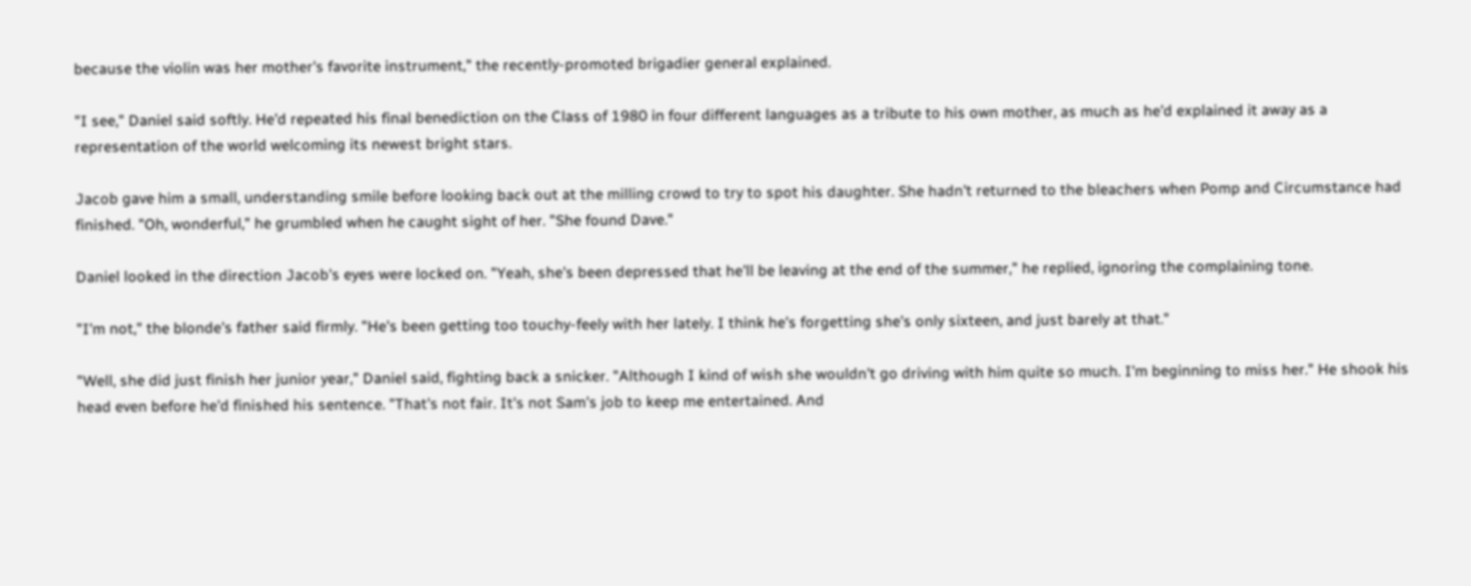because the violin was her mother's favorite instrument," the recently-promoted brigadier general explained.

"I see," Daniel said softly. He'd repeated his final benediction on the Class of 1980 in four different languages as a tribute to his own mother, as much as he'd explained it away as a representation of the world welcoming its newest bright stars.

Jacob gave him a small, understanding smile before looking back out at the milling crowd to try to spot his daughter. She hadn't returned to the bleachers when Pomp and Circumstance had finished. "Oh, wonderful," he grumbled when he caught sight of her. "She found Dave."

Daniel looked in the direction Jacob's eyes were locked on. "Yeah, she's been depressed that he'll be leaving at the end of the summer," he replied, ignoring the complaining tone.

"I'm not," the blonde's father said firmly. "He's been getting too touchy-feely with her lately. I think he's forgetting she's only sixteen, and just barely at that."

"Well, she did just finish her junior year," Daniel said, fighting back a snicker. "Although I kind of wish she wouldn't go driving with him quite so much. I'm beginning to miss her." He shook his head even before he'd finished his sentence. "That's not fair. It's not Sam's job to keep me entertained. And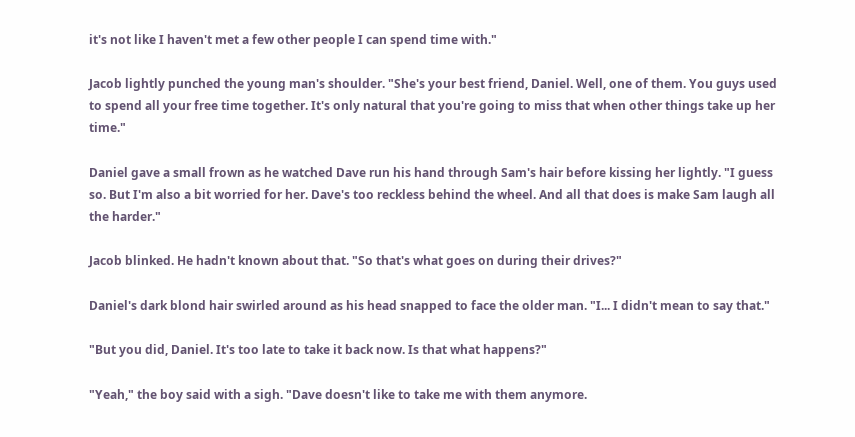it's not like I haven't met a few other people I can spend time with."

Jacob lightly punched the young man's shoulder. "She's your best friend, Daniel. Well, one of them. You guys used to spend all your free time together. It's only natural that you're going to miss that when other things take up her time."

Daniel gave a small frown as he watched Dave run his hand through Sam's hair before kissing her lightly. "I guess so. But I'm also a bit worried for her. Dave's too reckless behind the wheel. And all that does is make Sam laugh all the harder."

Jacob blinked. He hadn't known about that. "So that's what goes on during their drives?"

Daniel's dark blond hair swirled around as his head snapped to face the older man. "I... I didn't mean to say that."

"But you did, Daniel. It's too late to take it back now. Is that what happens?"

"Yeah," the boy said with a sigh. "Dave doesn't like to take me with them anymore.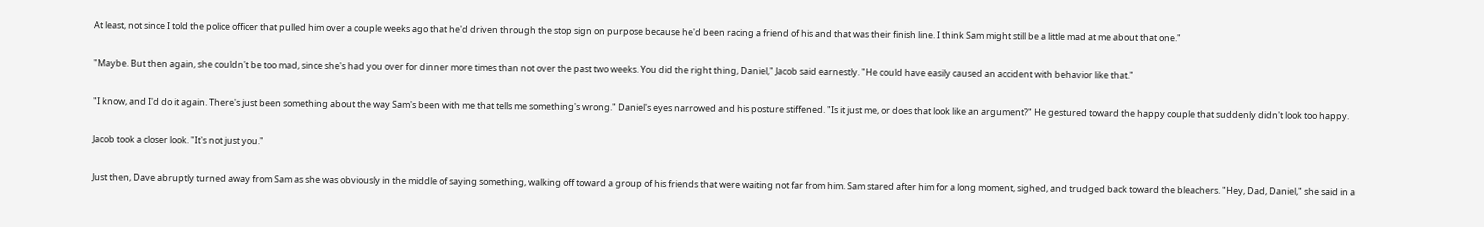At least, not since I told the police officer that pulled him over a couple weeks ago that he'd driven through the stop sign on purpose because he'd been racing a friend of his and that was their finish line. I think Sam might still be a little mad at me about that one."

"Maybe. But then again, she couldn't be too mad, since she's had you over for dinner more times than not over the past two weeks. You did the right thing, Daniel," Jacob said earnestly. "He could have easily caused an accident with behavior like that."

"I know, and I'd do it again. There's just been something about the way Sam's been with me that tells me something's wrong." Daniel's eyes narrowed and his posture stiffened. "Is it just me, or does that look like an argument?" He gestured toward the happy couple that suddenly didn't look too happy.

Jacob took a closer look. "It's not just you."

Just then, Dave abruptly turned away from Sam as she was obviously in the middle of saying something, walking off toward a group of his friends that were waiting not far from him. Sam stared after him for a long moment, sighed, and trudged back toward the bleachers. "Hey, Dad, Daniel," she said in a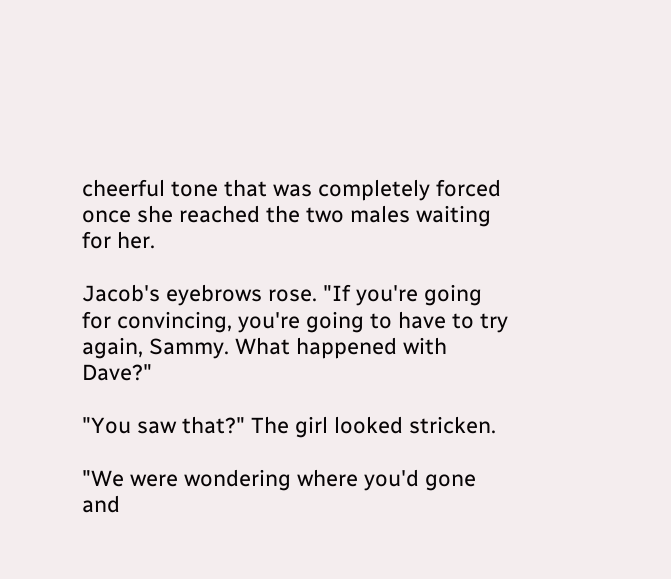cheerful tone that was completely forced once she reached the two males waiting for her.

Jacob's eyebrows rose. "If you're going for convincing, you're going to have to try again, Sammy. What happened with Dave?"

"You saw that?" The girl looked stricken.

"We were wondering where you'd gone and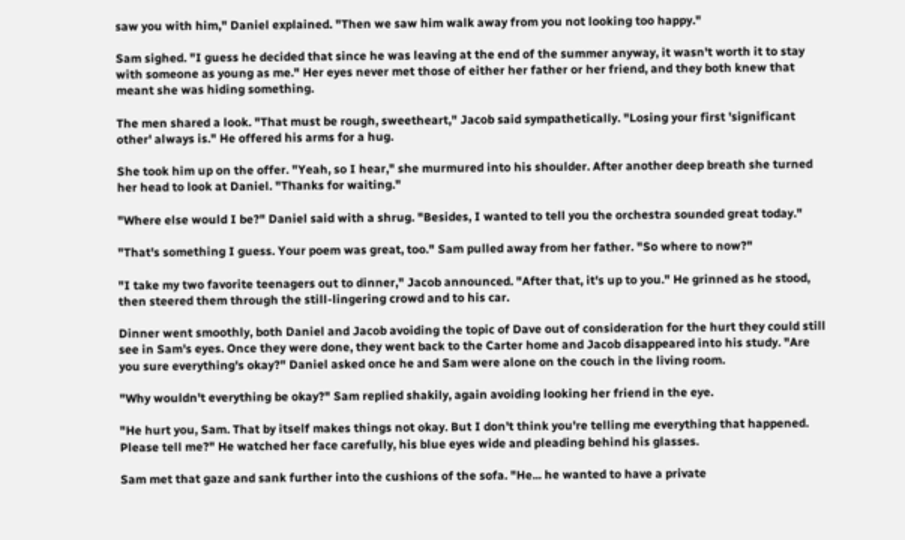saw you with him," Daniel explained. "Then we saw him walk away from you not looking too happy."

Sam sighed. "I guess he decided that since he was leaving at the end of the summer anyway, it wasn't worth it to stay with someone as young as me." Her eyes never met those of either her father or her friend, and they both knew that meant she was hiding something.

The men shared a look. "That must be rough, sweetheart," Jacob said sympathetically. "Losing your first 'significant other' always is." He offered his arms for a hug.

She took him up on the offer. "Yeah, so I hear," she murmured into his shoulder. After another deep breath she turned her head to look at Daniel. "Thanks for waiting."

"Where else would I be?" Daniel said with a shrug. "Besides, I wanted to tell you the orchestra sounded great today."

"That's something I guess. Your poem was great, too." Sam pulled away from her father. "So where to now?"

"I take my two favorite teenagers out to dinner," Jacob announced. "After that, it's up to you." He grinned as he stood, then steered them through the still-lingering crowd and to his car.

Dinner went smoothly, both Daniel and Jacob avoiding the topic of Dave out of consideration for the hurt they could still see in Sam's eyes. Once they were done, they went back to the Carter home and Jacob disappeared into his study. "Are you sure everything's okay?" Daniel asked once he and Sam were alone on the couch in the living room.

"Why wouldn't everything be okay?" Sam replied shakily, again avoiding looking her friend in the eye.

"He hurt you, Sam. That by itself makes things not okay. But I don't think you're telling me everything that happened. Please tell me?" He watched her face carefully, his blue eyes wide and pleading behind his glasses.

Sam met that gaze and sank further into the cushions of the sofa. "He... he wanted to have a private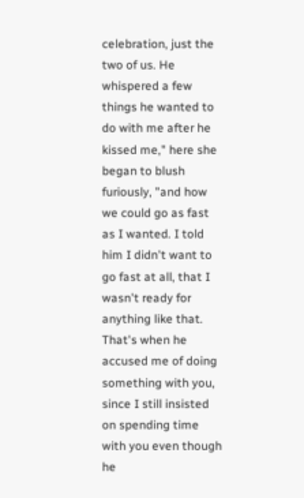celebration, just the two of us. He whispered a few things he wanted to do with me after he kissed me," here she began to blush furiously, "and how we could go as fast as I wanted. I told him I didn't want to go fast at all, that I wasn't ready for anything like that. That's when he accused me of doing something with you, since I still insisted on spending time with you even though he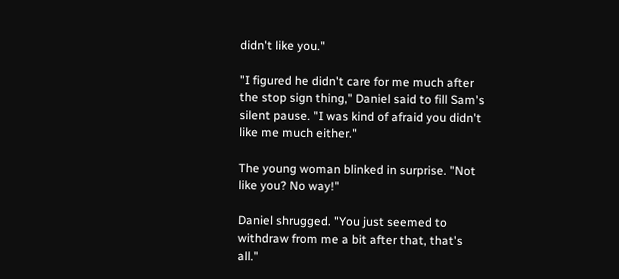didn't like you."

"I figured he didn't care for me much after the stop sign thing," Daniel said to fill Sam's silent pause. "I was kind of afraid you didn't like me much either."

The young woman blinked in surprise. "Not like you? No way!"

Daniel shrugged. "You just seemed to withdraw from me a bit after that, that's all."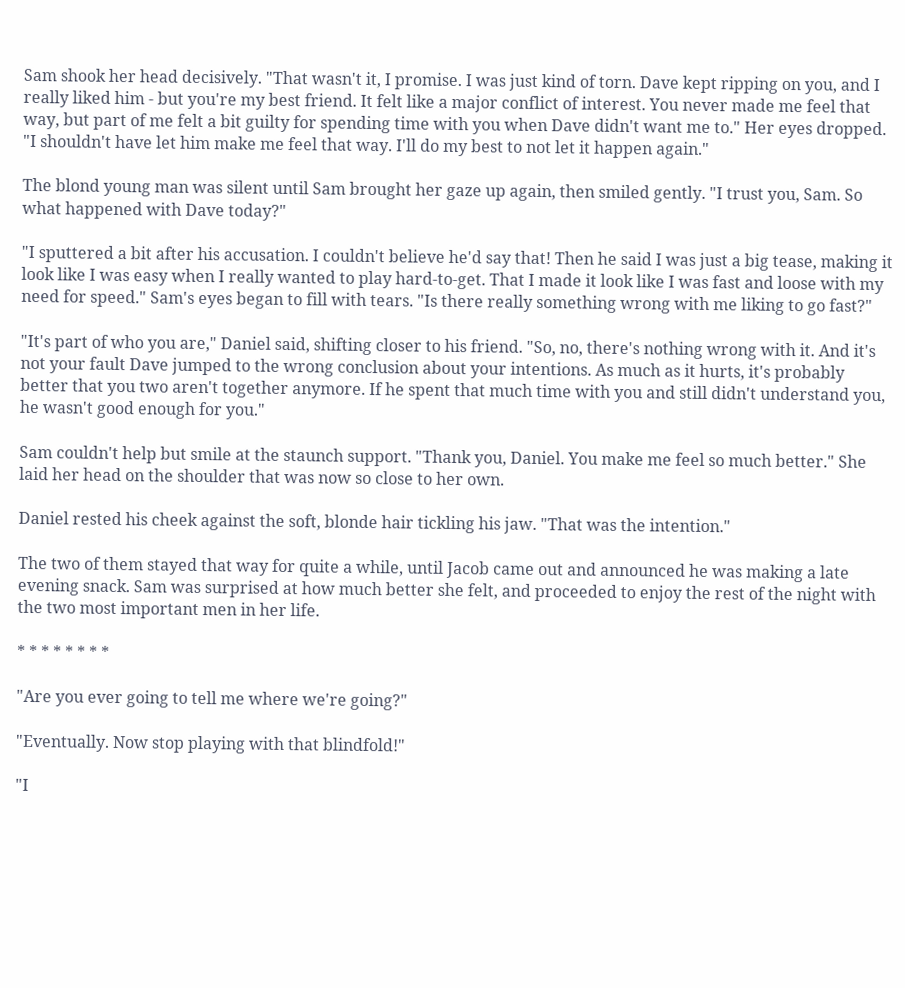Sam shook her head decisively. "That wasn't it, I promise. I was just kind of torn. Dave kept ripping on you, and I really liked him - but you're my best friend. It felt like a major conflict of interest. You never made me feel that way, but part of me felt a bit guilty for spending time with you when Dave didn't want me to." Her eyes dropped. "I shouldn't have let him make me feel that way. I'll do my best to not let it happen again."

The blond young man was silent until Sam brought her gaze up again, then smiled gently. "I trust you, Sam. So what happened with Dave today?"

"I sputtered a bit after his accusation. I couldn't believe he'd say that! Then he said I was just a big tease, making it look like I was easy when I really wanted to play hard-to-get. That I made it look like I was fast and loose with my need for speed." Sam's eyes began to fill with tears. "Is there really something wrong with me liking to go fast?"

"It's part of who you are," Daniel said, shifting closer to his friend. "So, no, there's nothing wrong with it. And it's not your fault Dave jumped to the wrong conclusion about your intentions. As much as it hurts, it's probably better that you two aren't together anymore. If he spent that much time with you and still didn't understand you, he wasn't good enough for you."

Sam couldn't help but smile at the staunch support. "Thank you, Daniel. You make me feel so much better." She laid her head on the shoulder that was now so close to her own.

Daniel rested his cheek against the soft, blonde hair tickling his jaw. "That was the intention."

The two of them stayed that way for quite a while, until Jacob came out and announced he was making a late evening snack. Sam was surprised at how much better she felt, and proceeded to enjoy the rest of the night with the two most important men in her life.

* * * * * * * *

"Are you ever going to tell me where we're going?"

"Eventually. Now stop playing with that blindfold!"

"I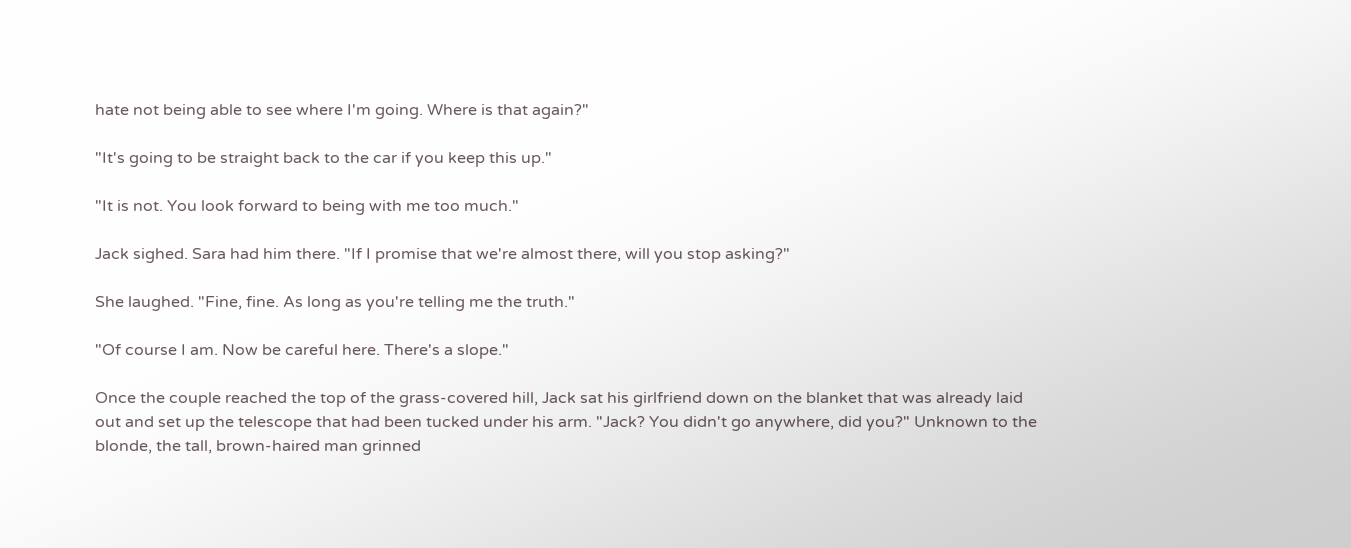hate not being able to see where I'm going. Where is that again?"

"It's going to be straight back to the car if you keep this up."

"It is not. You look forward to being with me too much."

Jack sighed. Sara had him there. "If I promise that we're almost there, will you stop asking?"

She laughed. "Fine, fine. As long as you're telling me the truth."

"Of course I am. Now be careful here. There's a slope."

Once the couple reached the top of the grass-covered hill, Jack sat his girlfriend down on the blanket that was already laid out and set up the telescope that had been tucked under his arm. "Jack? You didn't go anywhere, did you?" Unknown to the blonde, the tall, brown-haired man grinned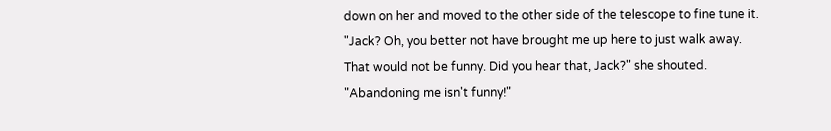down on her and moved to the other side of the telescope to fine tune it. "Jack? Oh, you better not have brought me up here to just walk away. That would not be funny. Did you hear that, Jack?" she shouted. "Abandoning me isn't funny!"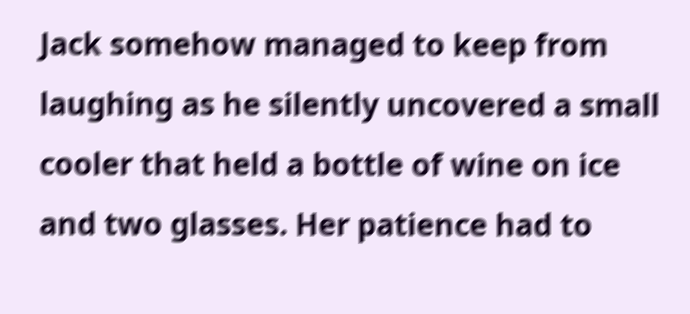Jack somehow managed to keep from laughing as he silently uncovered a small cooler that held a bottle of wine on ice and two glasses. Her patience had to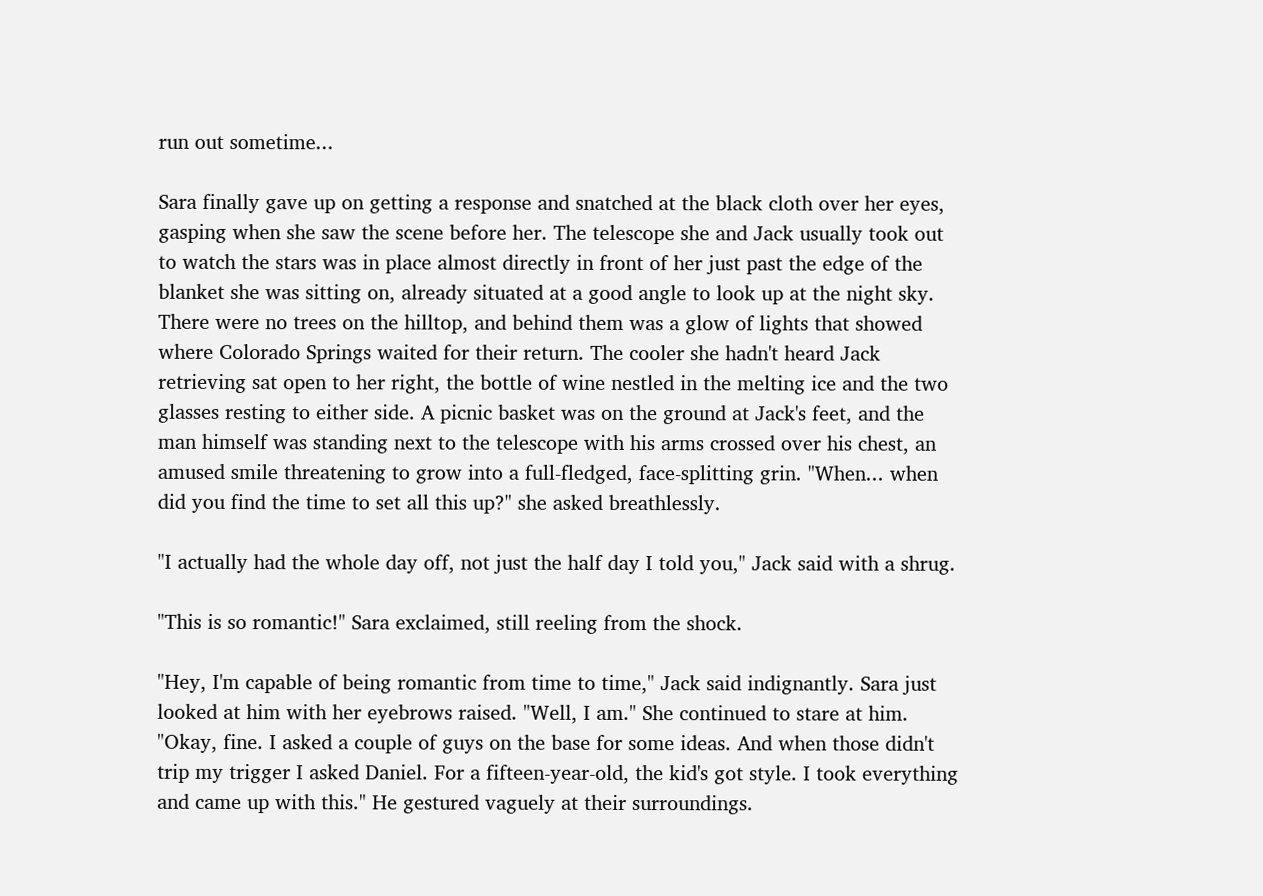run out sometime...

Sara finally gave up on getting a response and snatched at the black cloth over her eyes, gasping when she saw the scene before her. The telescope she and Jack usually took out to watch the stars was in place almost directly in front of her just past the edge of the blanket she was sitting on, already situated at a good angle to look up at the night sky. There were no trees on the hilltop, and behind them was a glow of lights that showed where Colorado Springs waited for their return. The cooler she hadn't heard Jack retrieving sat open to her right, the bottle of wine nestled in the melting ice and the two glasses resting to either side. A picnic basket was on the ground at Jack's feet, and the man himself was standing next to the telescope with his arms crossed over his chest, an amused smile threatening to grow into a full-fledged, face-splitting grin. "When... when did you find the time to set all this up?" she asked breathlessly.

"I actually had the whole day off, not just the half day I told you," Jack said with a shrug.

"This is so romantic!" Sara exclaimed, still reeling from the shock.

"Hey, I'm capable of being romantic from time to time," Jack said indignantly. Sara just looked at him with her eyebrows raised. "Well, I am." She continued to stare at him. "Okay, fine. I asked a couple of guys on the base for some ideas. And when those didn't trip my trigger I asked Daniel. For a fifteen-year-old, the kid's got style. I took everything and came up with this." He gestured vaguely at their surroundings.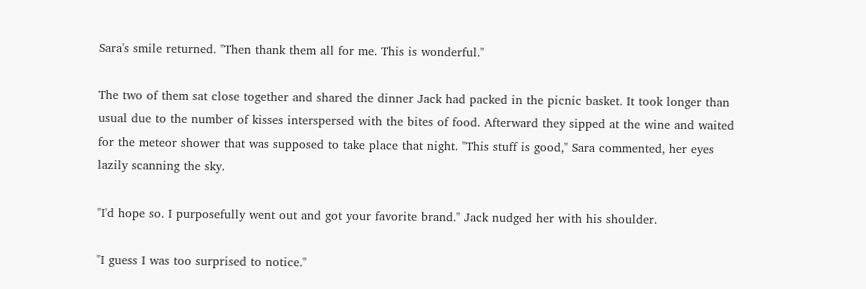Sara's smile returned. "Then thank them all for me. This is wonderful."

The two of them sat close together and shared the dinner Jack had packed in the picnic basket. It took longer than usual due to the number of kisses interspersed with the bites of food. Afterward they sipped at the wine and waited for the meteor shower that was supposed to take place that night. "This stuff is good," Sara commented, her eyes lazily scanning the sky.

"I'd hope so. I purposefully went out and got your favorite brand." Jack nudged her with his shoulder.

"I guess I was too surprised to notice."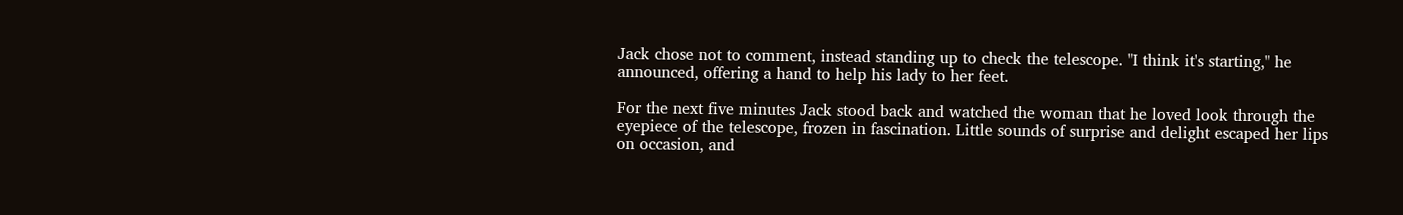Jack chose not to comment, instead standing up to check the telescope. "I think it's starting," he announced, offering a hand to help his lady to her feet.

For the next five minutes Jack stood back and watched the woman that he loved look through the eyepiece of the telescope, frozen in fascination. Little sounds of surprise and delight escaped her lips on occasion, and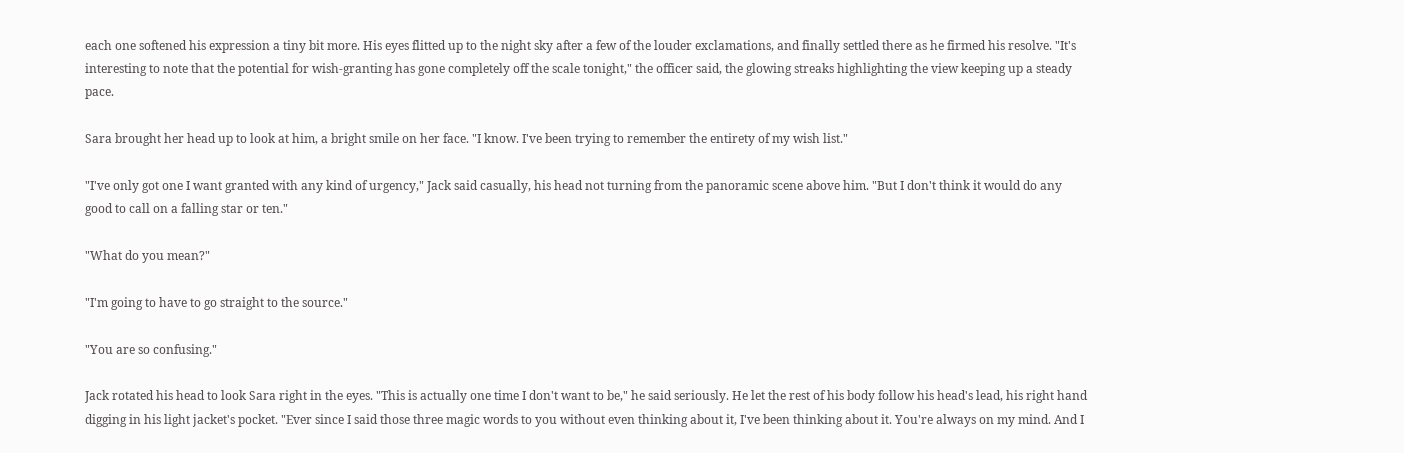each one softened his expression a tiny bit more. His eyes flitted up to the night sky after a few of the louder exclamations, and finally settled there as he firmed his resolve. "It's interesting to note that the potential for wish-granting has gone completely off the scale tonight," the officer said, the glowing streaks highlighting the view keeping up a steady pace.

Sara brought her head up to look at him, a bright smile on her face. "I know. I've been trying to remember the entirety of my wish list."

"I've only got one I want granted with any kind of urgency," Jack said casually, his head not turning from the panoramic scene above him. "But I don't think it would do any good to call on a falling star or ten."

"What do you mean?"

"I'm going to have to go straight to the source."

"You are so confusing."

Jack rotated his head to look Sara right in the eyes. "This is actually one time I don't want to be," he said seriously. He let the rest of his body follow his head's lead, his right hand digging in his light jacket's pocket. "Ever since I said those three magic words to you without even thinking about it, I've been thinking about it. You're always on my mind. And I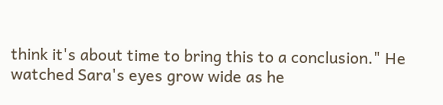think it's about time to bring this to a conclusion." He watched Sara's eyes grow wide as he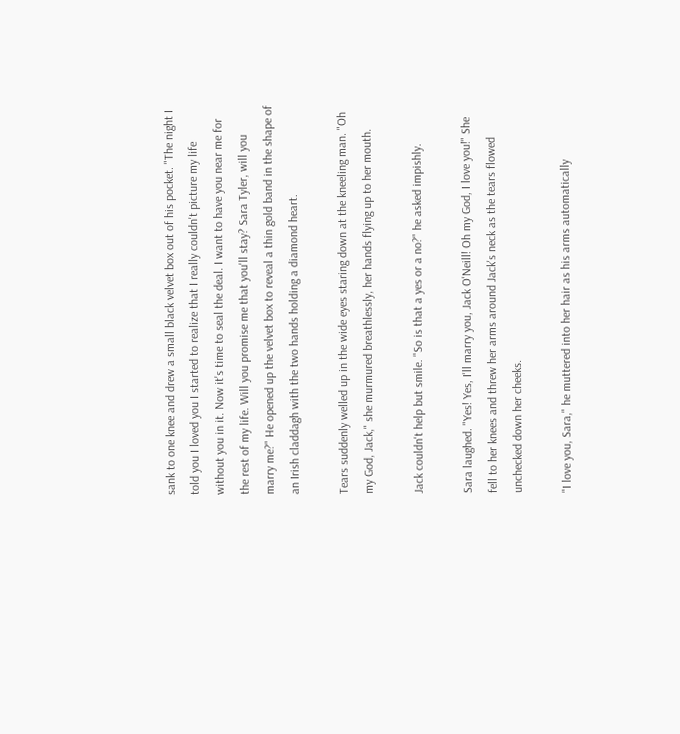sank to one knee and drew a small black velvet box out of his pocket. "The night I told you I loved you I started to realize that I really couldn't picture my life without you in it. Now it's time to seal the deal. I want to have you near me for the rest of my life. Will you promise me that you'll stay? Sara Tyler, will you marry me?" He opened up the velvet box to reveal a thin gold band in the shape of an Irish claddagh with the two hands holding a diamond heart.

Tears suddenly welled up in the wide eyes staring down at the kneeling man. "Oh my God, Jack," she murmured breathlessly, her hands flying up to her mouth.

Jack couldn't help but smile. "So is that a yes or a no?" he asked impishly.

Sara laughed. "Yes! Yes, I'll marry you, Jack O'Neill! Oh my God, I love you!" She fell to her knees and threw her arms around Jack's neck as the tears flowed unchecked down her cheeks.

"I love you, Sara," he muttered into her hair as his arms automatically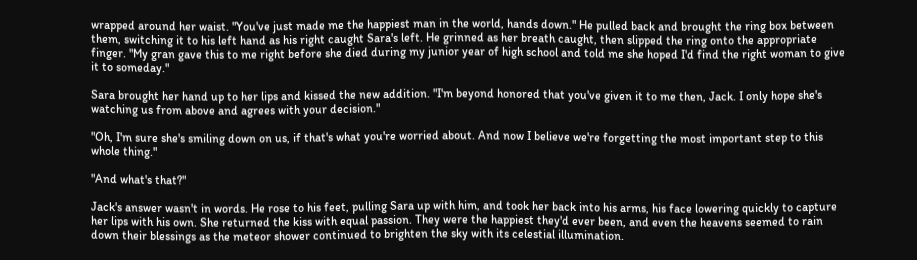wrapped around her waist. "You've just made me the happiest man in the world, hands down." He pulled back and brought the ring box between them, switching it to his left hand as his right caught Sara's left. He grinned as her breath caught, then slipped the ring onto the appropriate finger. "My gran gave this to me right before she died during my junior year of high school and told me she hoped I'd find the right woman to give it to someday."

Sara brought her hand up to her lips and kissed the new addition. "I'm beyond honored that you've given it to me then, Jack. I only hope she's watching us from above and agrees with your decision."

"Oh, I'm sure she's smiling down on us, if that's what you're worried about. And now I believe we're forgetting the most important step to this whole thing."

"And what's that?"

Jack's answer wasn't in words. He rose to his feet, pulling Sara up with him, and took her back into his arms, his face lowering quickly to capture her lips with his own. She returned the kiss with equal passion. They were the happiest they'd ever been, and even the heavens seemed to rain down their blessings as the meteor shower continued to brighten the sky with its celestial illumination.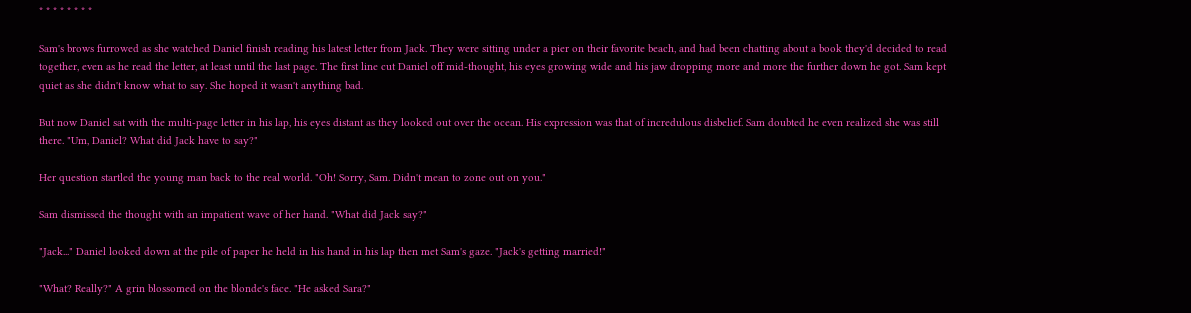* * * * * * * *

Sam's brows furrowed as she watched Daniel finish reading his latest letter from Jack. They were sitting under a pier on their favorite beach, and had been chatting about a book they'd decided to read together, even as he read the letter, at least until the last page. The first line cut Daniel off mid-thought, his eyes growing wide and his jaw dropping more and more the further down he got. Sam kept quiet as she didn't know what to say. She hoped it wasn't anything bad.

But now Daniel sat with the multi-page letter in his lap, his eyes distant as they looked out over the ocean. His expression was that of incredulous disbelief. Sam doubted he even realized she was still there. "Um, Daniel? What did Jack have to say?"

Her question startled the young man back to the real world. "Oh! Sorry, Sam. Didn't mean to zone out on you."

Sam dismissed the thought with an impatient wave of her hand. "What did Jack say?"

"Jack..." Daniel looked down at the pile of paper he held in his hand in his lap then met Sam's gaze. "Jack's getting married!"

"What? Really?" A grin blossomed on the blonde's face. "He asked Sara?"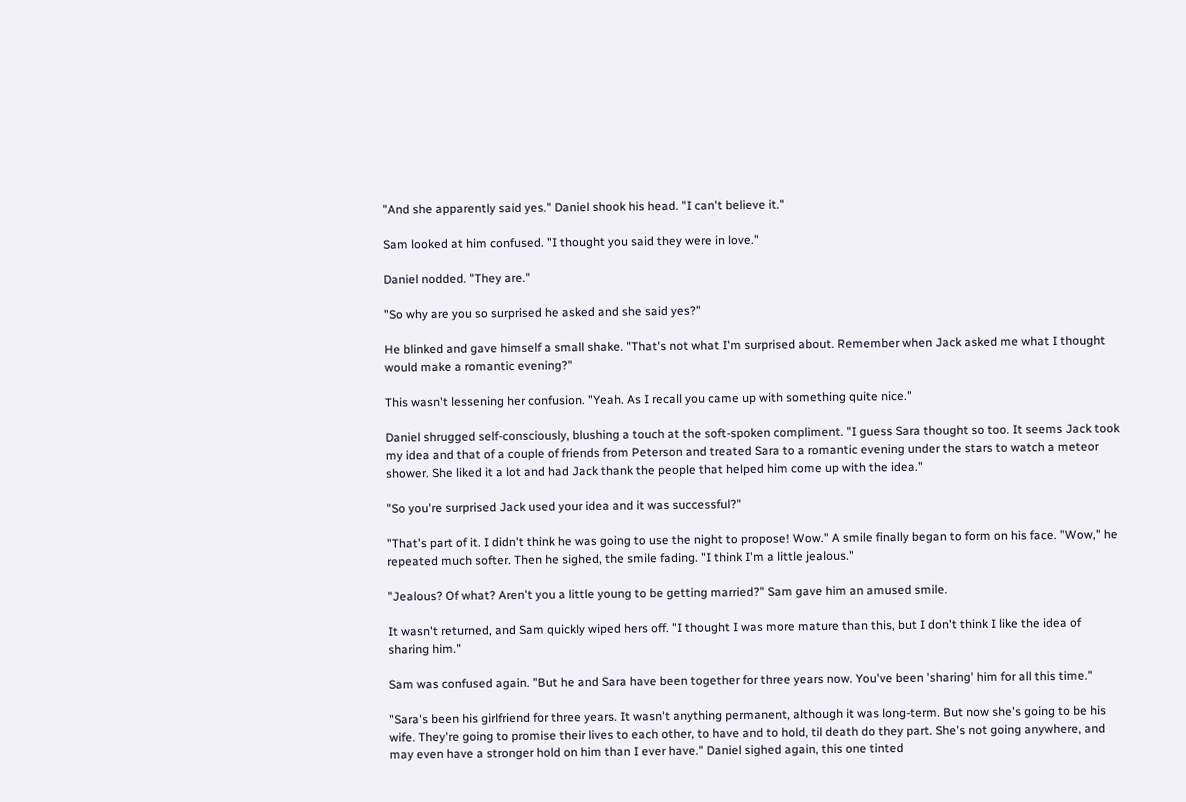"And she apparently said yes." Daniel shook his head. "I can't believe it."

Sam looked at him confused. "I thought you said they were in love."

Daniel nodded. "They are."

"So why are you so surprised he asked and she said yes?"

He blinked and gave himself a small shake. "That's not what I'm surprised about. Remember when Jack asked me what I thought would make a romantic evening?"

This wasn't lessening her confusion. "Yeah. As I recall you came up with something quite nice."

Daniel shrugged self-consciously, blushing a touch at the soft-spoken compliment. "I guess Sara thought so too. It seems Jack took my idea and that of a couple of friends from Peterson and treated Sara to a romantic evening under the stars to watch a meteor shower. She liked it a lot and had Jack thank the people that helped him come up with the idea."

"So you're surprised Jack used your idea and it was successful?"

"That's part of it. I didn't think he was going to use the night to propose! Wow." A smile finally began to form on his face. "Wow," he repeated much softer. Then he sighed, the smile fading. "I think I'm a little jealous."

"Jealous? Of what? Aren't you a little young to be getting married?" Sam gave him an amused smile.

It wasn't returned, and Sam quickly wiped hers off. "I thought I was more mature than this, but I don't think I like the idea of sharing him."

Sam was confused again. "But he and Sara have been together for three years now. You've been 'sharing' him for all this time."

"Sara's been his girlfriend for three years. It wasn't anything permanent, although it was long-term. But now she's going to be his wife. They're going to promise their lives to each other, to have and to hold, til death do they part. She's not going anywhere, and may even have a stronger hold on him than I ever have." Daniel sighed again, this one tinted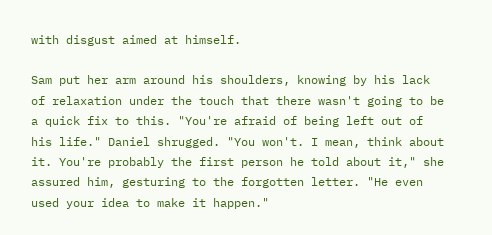with disgust aimed at himself.

Sam put her arm around his shoulders, knowing by his lack of relaxation under the touch that there wasn't going to be a quick fix to this. "You're afraid of being left out of his life." Daniel shrugged. "You won't. I mean, think about it. You're probably the first person he told about it," she assured him, gesturing to the forgotten letter. "He even used your idea to make it happen."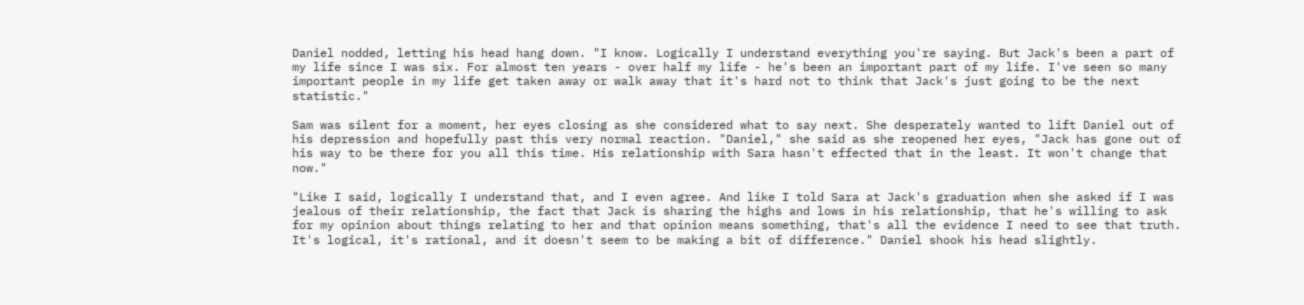Daniel nodded, letting his head hang down. "I know. Logically I understand everything you're saying. But Jack's been a part of my life since I was six. For almost ten years - over half my life - he's been an important part of my life. I've seen so many important people in my life get taken away or walk away that it's hard not to think that Jack's just going to be the next statistic."

Sam was silent for a moment, her eyes closing as she considered what to say next. She desperately wanted to lift Daniel out of his depression and hopefully past this very normal reaction. "Daniel," she said as she reopened her eyes, "Jack has gone out of his way to be there for you all this time. His relationship with Sara hasn't effected that in the least. It won't change that now."

"Like I said, logically I understand that, and I even agree. And like I told Sara at Jack's graduation when she asked if I was jealous of their relationship, the fact that Jack is sharing the highs and lows in his relationship, that he's willing to ask for my opinion about things relating to her and that opinion means something, that's all the evidence I need to see that truth. It's logical, it's rational, and it doesn't seem to be making a bit of difference." Daniel shook his head slightly.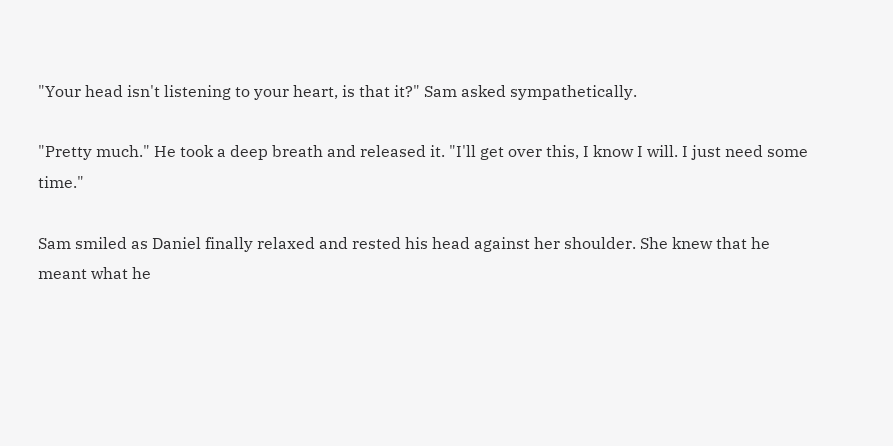"Your head isn't listening to your heart, is that it?" Sam asked sympathetically.

"Pretty much." He took a deep breath and released it. "I'll get over this, I know I will. I just need some time."

Sam smiled as Daniel finally relaxed and rested his head against her shoulder. She knew that he meant what he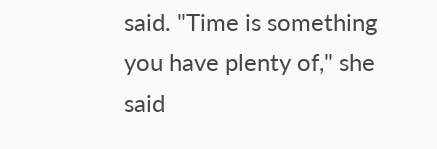said. "Time is something you have plenty of," she said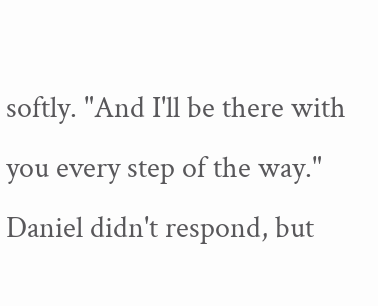softly. "And I'll be there with you every step of the way." Daniel didn't respond, but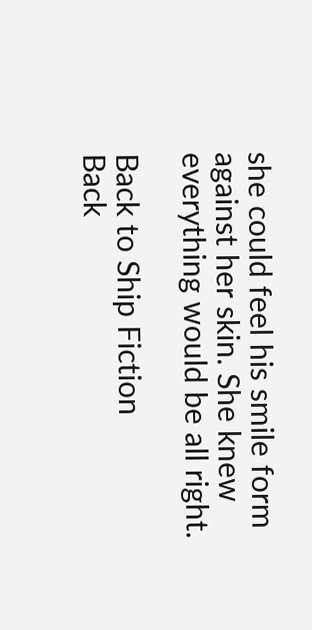she could feel his smile form against her skin. She knew everything would be all right.

Back to Ship Fiction          Back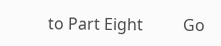to Part Eight          Go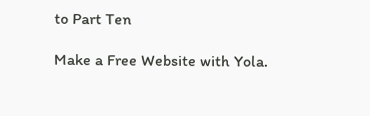to Part Ten

Make a Free Website with Yola.